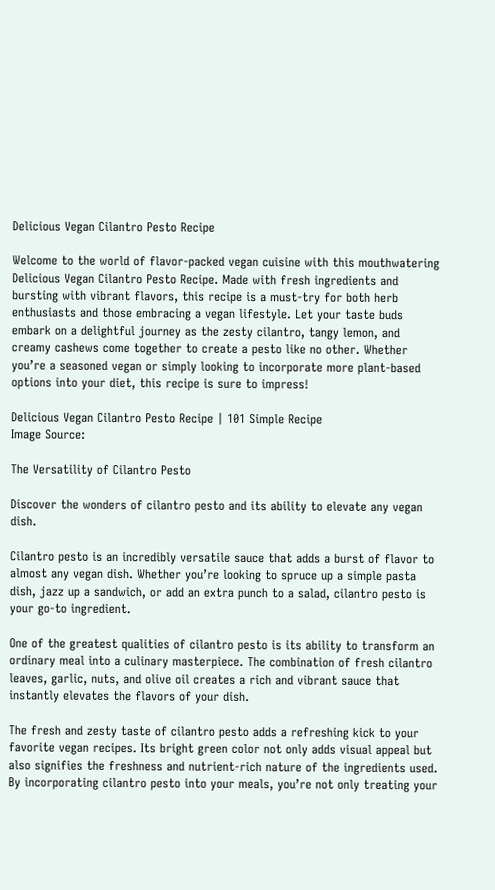Delicious Vegan Cilantro Pesto Recipe

Welcome to the world of flavor-packed vegan cuisine with this mouthwatering Delicious Vegan Cilantro Pesto Recipe. Made with fresh ingredients and bursting with vibrant flavors, this recipe is a must-try for both herb enthusiasts and those embracing a vegan lifestyle. Let your taste buds embark on a delightful journey as the zesty cilantro, tangy lemon, and creamy cashews come together to create a pesto like no other. Whether you’re a seasoned vegan or simply looking to incorporate more plant-based options into your diet, this recipe is sure to impress!

Delicious Vegan Cilantro Pesto Recipe | 101 Simple Recipe
Image Source:

The Versatility of Cilantro Pesto

Discover the wonders of cilantro pesto and its ability to elevate any vegan dish.

Cilantro pesto is an incredibly versatile sauce that adds a burst of flavor to almost any vegan dish. Whether you’re looking to spruce up a simple pasta dish, jazz up a sandwich, or add an extra punch to a salad, cilantro pesto is your go-to ingredient.

One of the greatest qualities of cilantro pesto is its ability to transform an ordinary meal into a culinary masterpiece. The combination of fresh cilantro leaves, garlic, nuts, and olive oil creates a rich and vibrant sauce that instantly elevates the flavors of your dish.

The fresh and zesty taste of cilantro pesto adds a refreshing kick to your favorite vegan recipes. Its bright green color not only adds visual appeal but also signifies the freshness and nutrient-rich nature of the ingredients used. By incorporating cilantro pesto into your meals, you’re not only treating your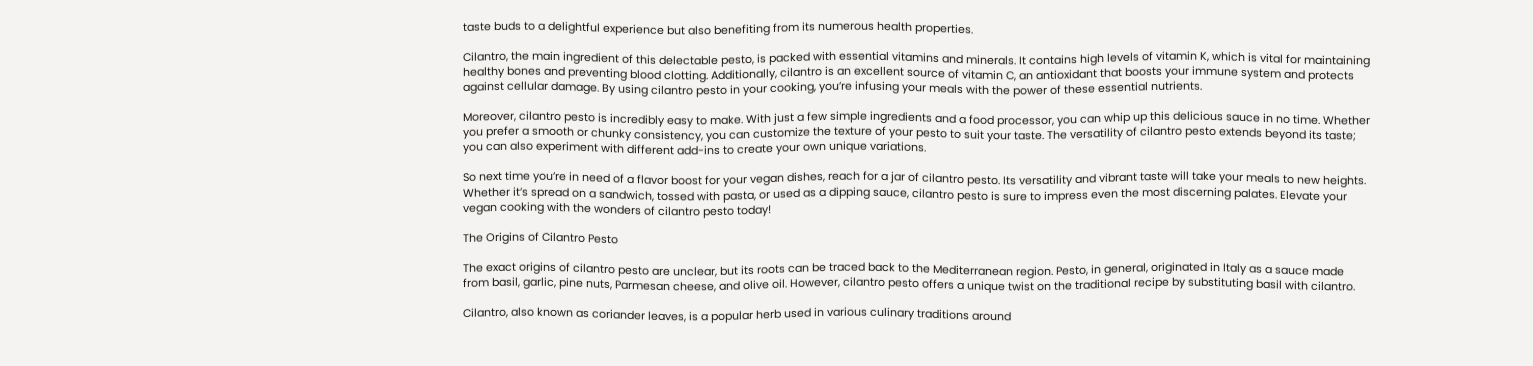taste buds to a delightful experience but also benefiting from its numerous health properties.

Cilantro, the main ingredient of this delectable pesto, is packed with essential vitamins and minerals. It contains high levels of vitamin K, which is vital for maintaining healthy bones and preventing blood clotting. Additionally, cilantro is an excellent source of vitamin C, an antioxidant that boosts your immune system and protects against cellular damage. By using cilantro pesto in your cooking, you’re infusing your meals with the power of these essential nutrients.

Moreover, cilantro pesto is incredibly easy to make. With just a few simple ingredients and a food processor, you can whip up this delicious sauce in no time. Whether you prefer a smooth or chunky consistency, you can customize the texture of your pesto to suit your taste. The versatility of cilantro pesto extends beyond its taste; you can also experiment with different add-ins to create your own unique variations.

So next time you’re in need of a flavor boost for your vegan dishes, reach for a jar of cilantro pesto. Its versatility and vibrant taste will take your meals to new heights. Whether it’s spread on a sandwich, tossed with pasta, or used as a dipping sauce, cilantro pesto is sure to impress even the most discerning palates. Elevate your vegan cooking with the wonders of cilantro pesto today!

The Origins of Cilantro Pesto

The exact origins of cilantro pesto are unclear, but its roots can be traced back to the Mediterranean region. Pesto, in general, originated in Italy as a sauce made from basil, garlic, pine nuts, Parmesan cheese, and olive oil. However, cilantro pesto offers a unique twist on the traditional recipe by substituting basil with cilantro.

Cilantro, also known as coriander leaves, is a popular herb used in various culinary traditions around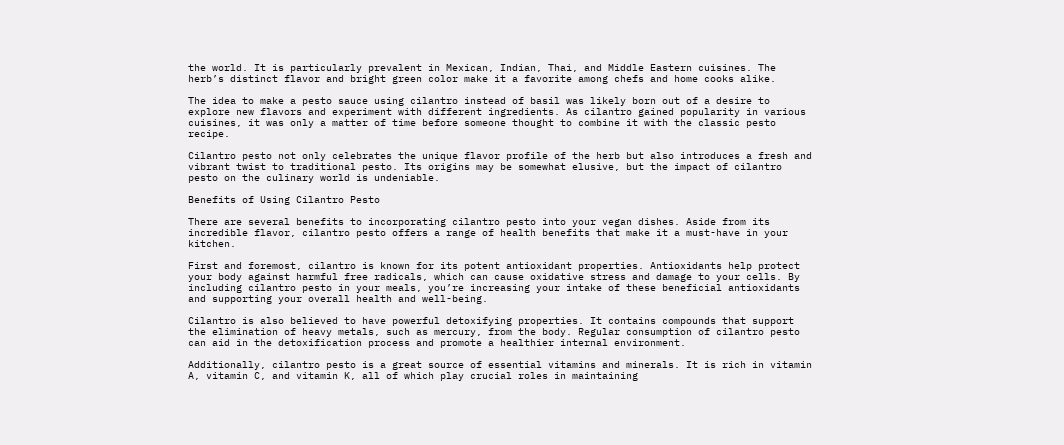the world. It is particularly prevalent in Mexican, Indian, Thai, and Middle Eastern cuisines. The herb’s distinct flavor and bright green color make it a favorite among chefs and home cooks alike.

The idea to make a pesto sauce using cilantro instead of basil was likely born out of a desire to explore new flavors and experiment with different ingredients. As cilantro gained popularity in various cuisines, it was only a matter of time before someone thought to combine it with the classic pesto recipe.

Cilantro pesto not only celebrates the unique flavor profile of the herb but also introduces a fresh and vibrant twist to traditional pesto. Its origins may be somewhat elusive, but the impact of cilantro pesto on the culinary world is undeniable.

Benefits of Using Cilantro Pesto

There are several benefits to incorporating cilantro pesto into your vegan dishes. Aside from its incredible flavor, cilantro pesto offers a range of health benefits that make it a must-have in your kitchen.

First and foremost, cilantro is known for its potent antioxidant properties. Antioxidants help protect your body against harmful free radicals, which can cause oxidative stress and damage to your cells. By including cilantro pesto in your meals, you’re increasing your intake of these beneficial antioxidants and supporting your overall health and well-being.

Cilantro is also believed to have powerful detoxifying properties. It contains compounds that support the elimination of heavy metals, such as mercury, from the body. Regular consumption of cilantro pesto can aid in the detoxification process and promote a healthier internal environment.

Additionally, cilantro pesto is a great source of essential vitamins and minerals. It is rich in vitamin A, vitamin C, and vitamin K, all of which play crucial roles in maintaining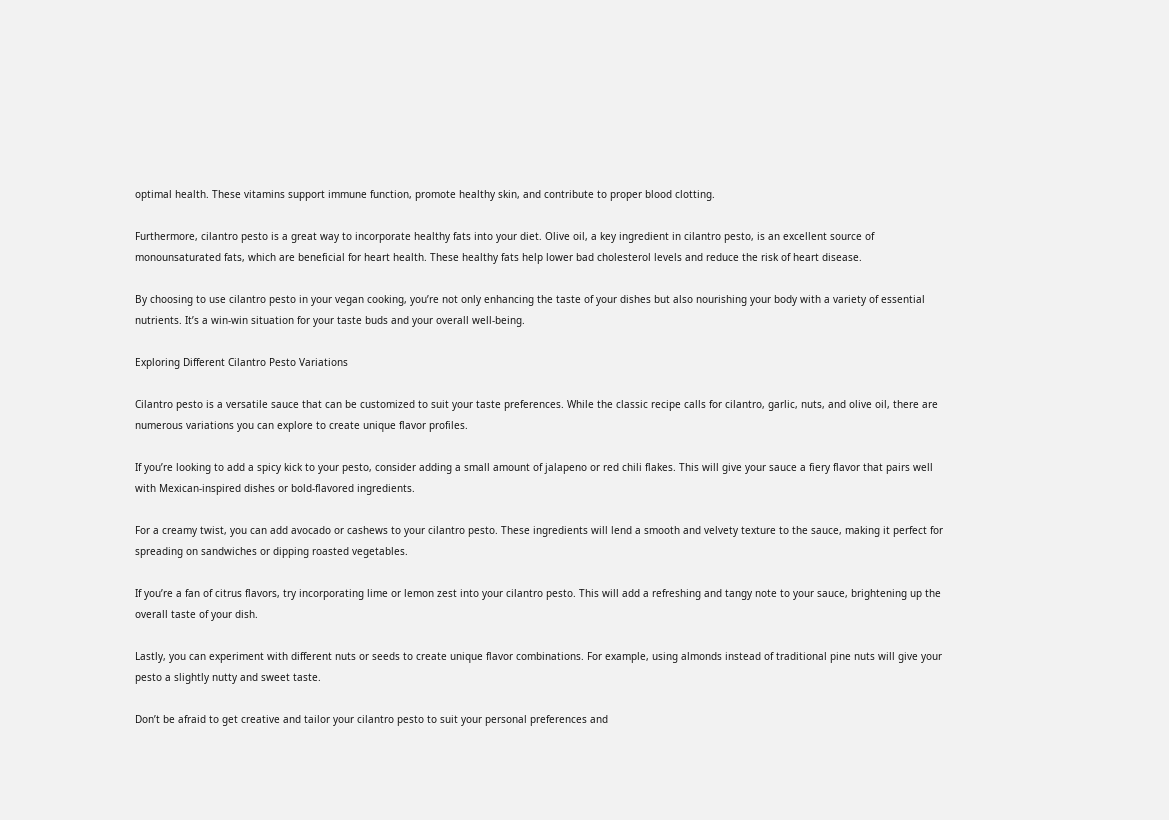optimal health. These vitamins support immune function, promote healthy skin, and contribute to proper blood clotting.

Furthermore, cilantro pesto is a great way to incorporate healthy fats into your diet. Olive oil, a key ingredient in cilantro pesto, is an excellent source of monounsaturated fats, which are beneficial for heart health. These healthy fats help lower bad cholesterol levels and reduce the risk of heart disease.

By choosing to use cilantro pesto in your vegan cooking, you’re not only enhancing the taste of your dishes but also nourishing your body with a variety of essential nutrients. It’s a win-win situation for your taste buds and your overall well-being.

Exploring Different Cilantro Pesto Variations

Cilantro pesto is a versatile sauce that can be customized to suit your taste preferences. While the classic recipe calls for cilantro, garlic, nuts, and olive oil, there are numerous variations you can explore to create unique flavor profiles.

If you’re looking to add a spicy kick to your pesto, consider adding a small amount of jalapeno or red chili flakes. This will give your sauce a fiery flavor that pairs well with Mexican-inspired dishes or bold-flavored ingredients.

For a creamy twist, you can add avocado or cashews to your cilantro pesto. These ingredients will lend a smooth and velvety texture to the sauce, making it perfect for spreading on sandwiches or dipping roasted vegetables.

If you’re a fan of citrus flavors, try incorporating lime or lemon zest into your cilantro pesto. This will add a refreshing and tangy note to your sauce, brightening up the overall taste of your dish.

Lastly, you can experiment with different nuts or seeds to create unique flavor combinations. For example, using almonds instead of traditional pine nuts will give your pesto a slightly nutty and sweet taste.

Don’t be afraid to get creative and tailor your cilantro pesto to suit your personal preferences and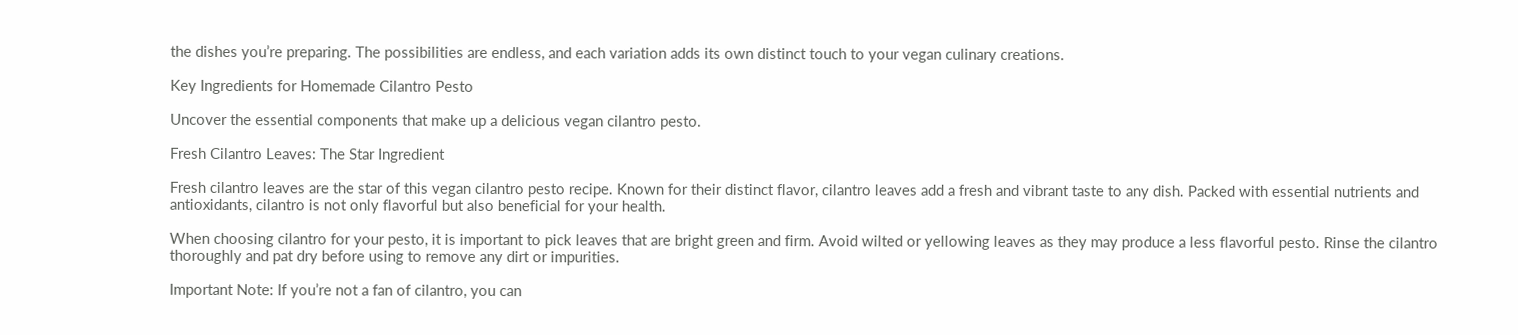the dishes you’re preparing. The possibilities are endless, and each variation adds its own distinct touch to your vegan culinary creations.

Key Ingredients for Homemade Cilantro Pesto

Uncover the essential components that make up a delicious vegan cilantro pesto.

Fresh Cilantro Leaves: The Star Ingredient

Fresh cilantro leaves are the star of this vegan cilantro pesto recipe. Known for their distinct flavor, cilantro leaves add a fresh and vibrant taste to any dish. Packed with essential nutrients and antioxidants, cilantro is not only flavorful but also beneficial for your health.

When choosing cilantro for your pesto, it is important to pick leaves that are bright green and firm. Avoid wilted or yellowing leaves as they may produce a less flavorful pesto. Rinse the cilantro thoroughly and pat dry before using to remove any dirt or impurities.

Important Note: If you’re not a fan of cilantro, you can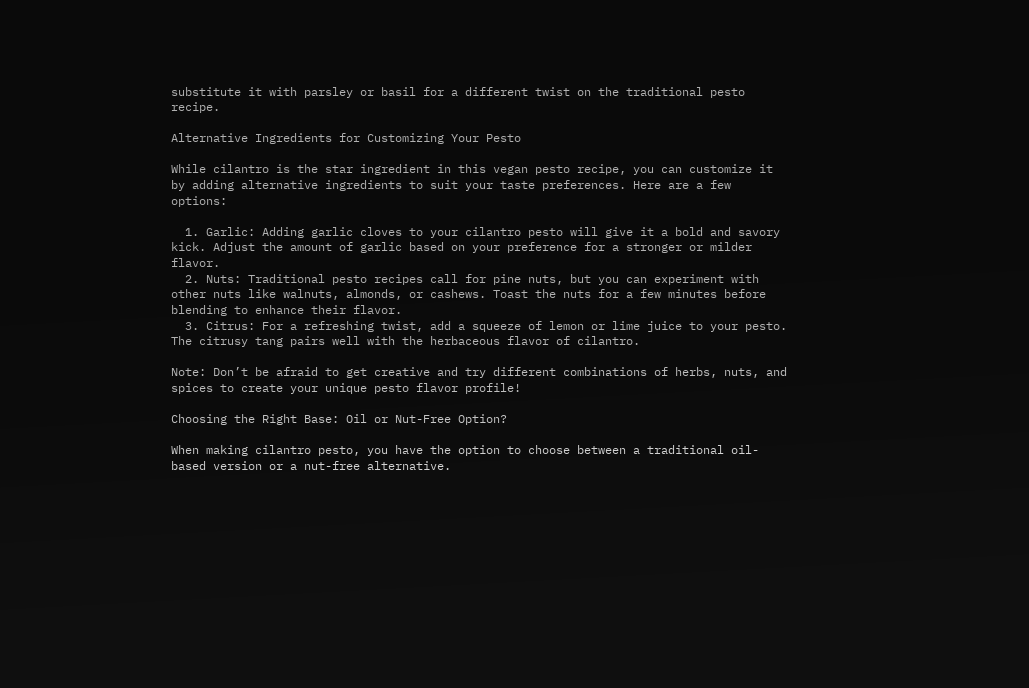substitute it with parsley or basil for a different twist on the traditional pesto recipe.

Alternative Ingredients for Customizing Your Pesto

While cilantro is the star ingredient in this vegan pesto recipe, you can customize it by adding alternative ingredients to suit your taste preferences. Here are a few options:

  1. Garlic: Adding garlic cloves to your cilantro pesto will give it a bold and savory kick. Adjust the amount of garlic based on your preference for a stronger or milder flavor.
  2. Nuts: Traditional pesto recipes call for pine nuts, but you can experiment with other nuts like walnuts, almonds, or cashews. Toast the nuts for a few minutes before blending to enhance their flavor.
  3. Citrus: For a refreshing twist, add a squeeze of lemon or lime juice to your pesto. The citrusy tang pairs well with the herbaceous flavor of cilantro.

Note: Don’t be afraid to get creative and try different combinations of herbs, nuts, and spices to create your unique pesto flavor profile!

Choosing the Right Base: Oil or Nut-Free Option?

When making cilantro pesto, you have the option to choose between a traditional oil-based version or a nut-free alternative.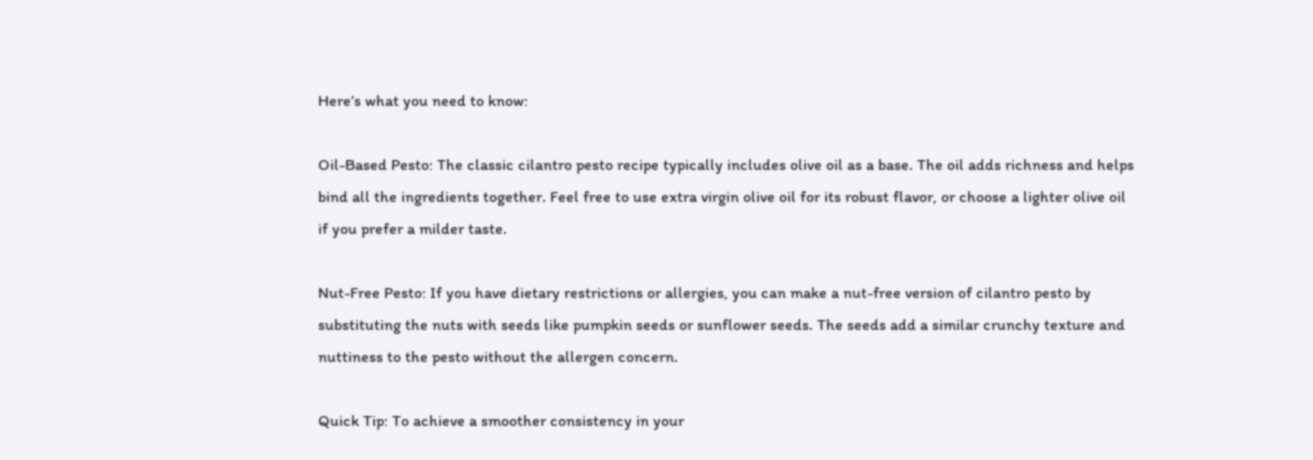Here’s what you need to know:

Oil-Based Pesto: The classic cilantro pesto recipe typically includes olive oil as a base. The oil adds richness and helps bind all the ingredients together. Feel free to use extra virgin olive oil for its robust flavor, or choose a lighter olive oil if you prefer a milder taste.

Nut-Free Pesto: If you have dietary restrictions or allergies, you can make a nut-free version of cilantro pesto by substituting the nuts with seeds like pumpkin seeds or sunflower seeds. The seeds add a similar crunchy texture and nuttiness to the pesto without the allergen concern.

Quick Tip: To achieve a smoother consistency in your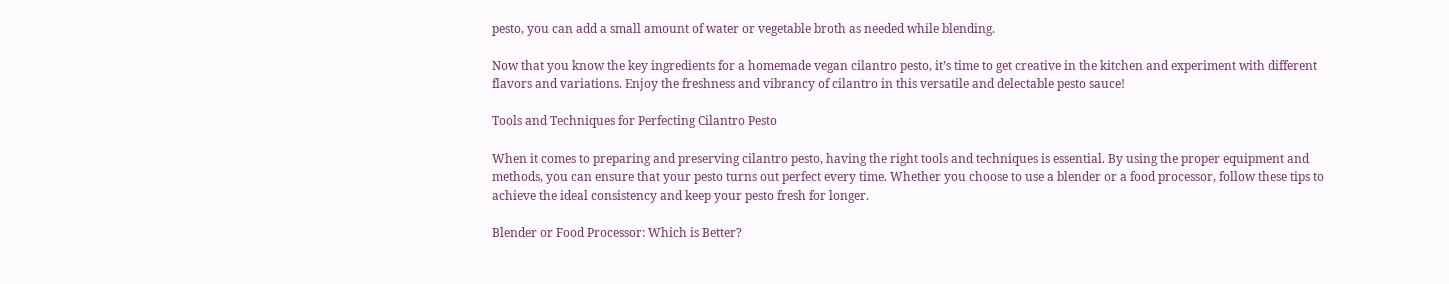pesto, you can add a small amount of water or vegetable broth as needed while blending.

Now that you know the key ingredients for a homemade vegan cilantro pesto, it’s time to get creative in the kitchen and experiment with different flavors and variations. Enjoy the freshness and vibrancy of cilantro in this versatile and delectable pesto sauce!

Tools and Techniques for Perfecting Cilantro Pesto

When it comes to preparing and preserving cilantro pesto, having the right tools and techniques is essential. By using the proper equipment and methods, you can ensure that your pesto turns out perfect every time. Whether you choose to use a blender or a food processor, follow these tips to achieve the ideal consistency and keep your pesto fresh for longer.

Blender or Food Processor: Which is Better?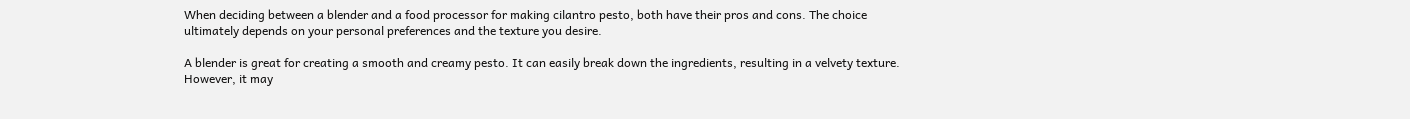When deciding between a blender and a food processor for making cilantro pesto, both have their pros and cons. The choice ultimately depends on your personal preferences and the texture you desire.

A blender is great for creating a smooth and creamy pesto. It can easily break down the ingredients, resulting in a velvety texture. However, it may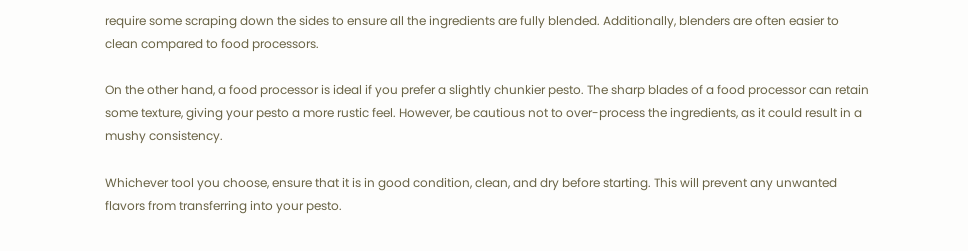require some scraping down the sides to ensure all the ingredients are fully blended. Additionally, blenders are often easier to clean compared to food processors.

On the other hand, a food processor is ideal if you prefer a slightly chunkier pesto. The sharp blades of a food processor can retain some texture, giving your pesto a more rustic feel. However, be cautious not to over-process the ingredients, as it could result in a mushy consistency.

Whichever tool you choose, ensure that it is in good condition, clean, and dry before starting. This will prevent any unwanted flavors from transferring into your pesto.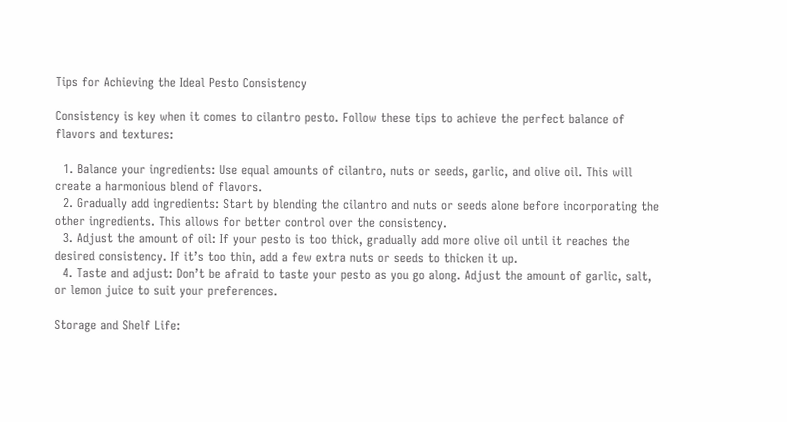Tips for Achieving the Ideal Pesto Consistency

Consistency is key when it comes to cilantro pesto. Follow these tips to achieve the perfect balance of flavors and textures:

  1. Balance your ingredients: Use equal amounts of cilantro, nuts or seeds, garlic, and olive oil. This will create a harmonious blend of flavors.
  2. Gradually add ingredients: Start by blending the cilantro and nuts or seeds alone before incorporating the other ingredients. This allows for better control over the consistency.
  3. Adjust the amount of oil: If your pesto is too thick, gradually add more olive oil until it reaches the desired consistency. If it’s too thin, add a few extra nuts or seeds to thicken it up.
  4. Taste and adjust: Don’t be afraid to taste your pesto as you go along. Adjust the amount of garlic, salt, or lemon juice to suit your preferences.

Storage and Shelf Life: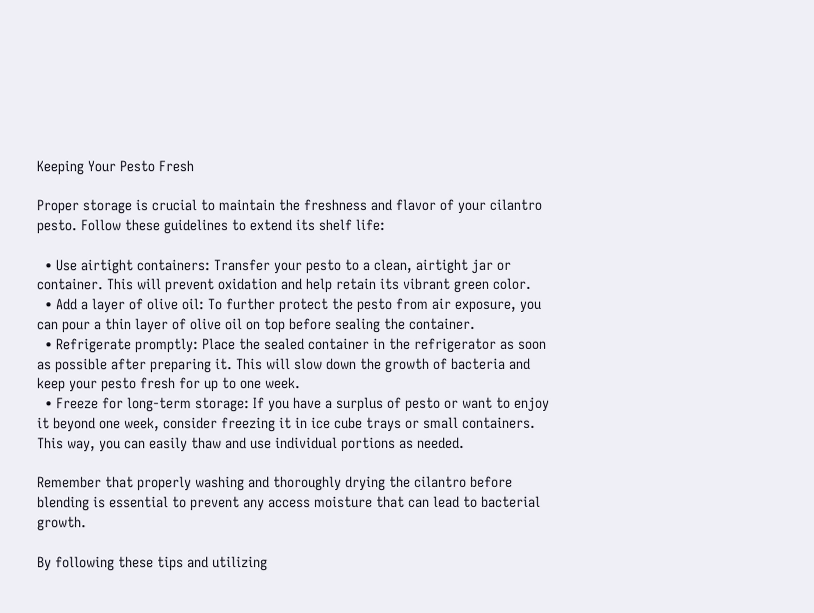Keeping Your Pesto Fresh

Proper storage is crucial to maintain the freshness and flavor of your cilantro pesto. Follow these guidelines to extend its shelf life:

  • Use airtight containers: Transfer your pesto to a clean, airtight jar or container. This will prevent oxidation and help retain its vibrant green color.
  • Add a layer of olive oil: To further protect the pesto from air exposure, you can pour a thin layer of olive oil on top before sealing the container.
  • Refrigerate promptly: Place the sealed container in the refrigerator as soon as possible after preparing it. This will slow down the growth of bacteria and keep your pesto fresh for up to one week.
  • Freeze for long-term storage: If you have a surplus of pesto or want to enjoy it beyond one week, consider freezing it in ice cube trays or small containers. This way, you can easily thaw and use individual portions as needed.

Remember that properly washing and thoroughly drying the cilantro before blending is essential to prevent any access moisture that can lead to bacterial growth.

By following these tips and utilizing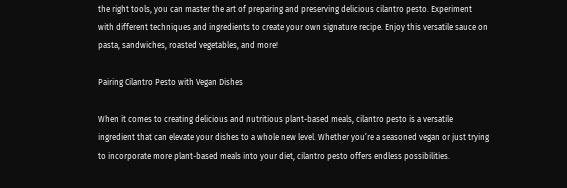the right tools, you can master the art of preparing and preserving delicious cilantro pesto. Experiment with different techniques and ingredients to create your own signature recipe. Enjoy this versatile sauce on pasta, sandwiches, roasted vegetables, and more!

Pairing Cilantro Pesto with Vegan Dishes

When it comes to creating delicious and nutritious plant-based meals, cilantro pesto is a versatile ingredient that can elevate your dishes to a whole new level. Whether you’re a seasoned vegan or just trying to incorporate more plant-based meals into your diet, cilantro pesto offers endless possibilities.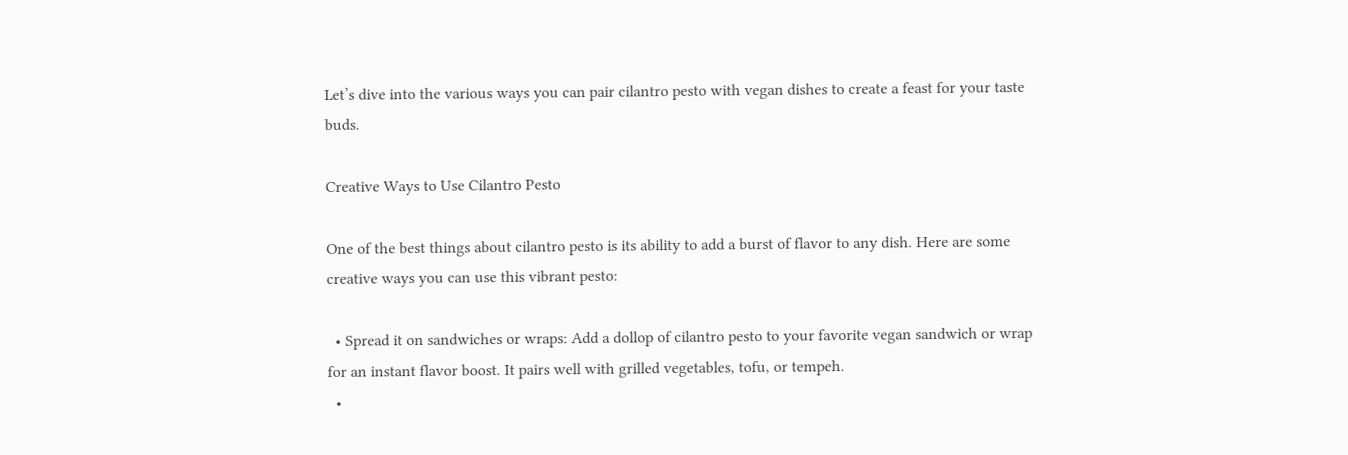Let’s dive into the various ways you can pair cilantro pesto with vegan dishes to create a feast for your taste buds.

Creative Ways to Use Cilantro Pesto

One of the best things about cilantro pesto is its ability to add a burst of flavor to any dish. Here are some creative ways you can use this vibrant pesto:

  • Spread it on sandwiches or wraps: Add a dollop of cilantro pesto to your favorite vegan sandwich or wrap for an instant flavor boost. It pairs well with grilled vegetables, tofu, or tempeh.
  •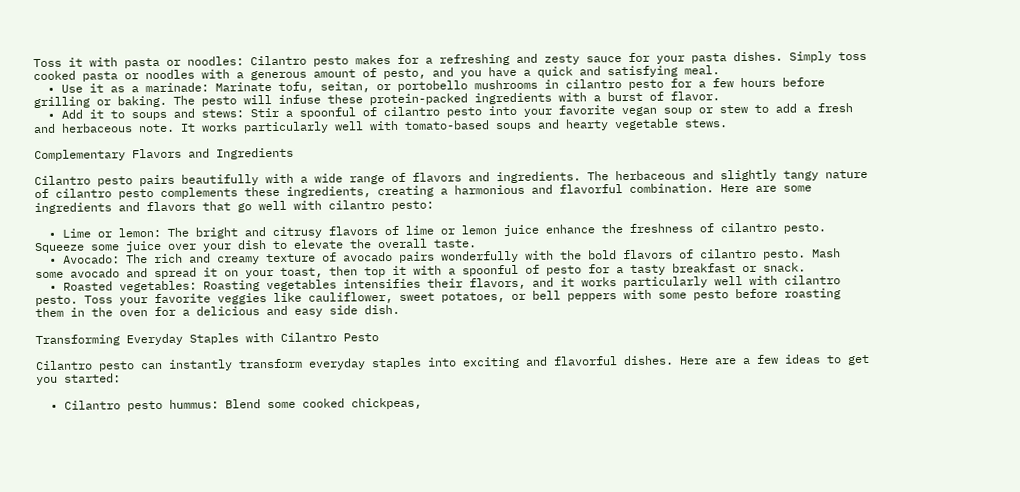Toss it with pasta or noodles: Cilantro pesto makes for a refreshing and zesty sauce for your pasta dishes. Simply toss cooked pasta or noodles with a generous amount of pesto, and you have a quick and satisfying meal.
  • Use it as a marinade: Marinate tofu, seitan, or portobello mushrooms in cilantro pesto for a few hours before grilling or baking. The pesto will infuse these protein-packed ingredients with a burst of flavor.
  • Add it to soups and stews: Stir a spoonful of cilantro pesto into your favorite vegan soup or stew to add a fresh and herbaceous note. It works particularly well with tomato-based soups and hearty vegetable stews.

Complementary Flavors and Ingredients

Cilantro pesto pairs beautifully with a wide range of flavors and ingredients. The herbaceous and slightly tangy nature of cilantro pesto complements these ingredients, creating a harmonious and flavorful combination. Here are some ingredients and flavors that go well with cilantro pesto:

  • Lime or lemon: The bright and citrusy flavors of lime or lemon juice enhance the freshness of cilantro pesto. Squeeze some juice over your dish to elevate the overall taste.
  • Avocado: The rich and creamy texture of avocado pairs wonderfully with the bold flavors of cilantro pesto. Mash some avocado and spread it on your toast, then top it with a spoonful of pesto for a tasty breakfast or snack.
  • Roasted vegetables: Roasting vegetables intensifies their flavors, and it works particularly well with cilantro pesto. Toss your favorite veggies like cauliflower, sweet potatoes, or bell peppers with some pesto before roasting them in the oven for a delicious and easy side dish.

Transforming Everyday Staples with Cilantro Pesto

Cilantro pesto can instantly transform everyday staples into exciting and flavorful dishes. Here are a few ideas to get you started:

  • Cilantro pesto hummus: Blend some cooked chickpeas,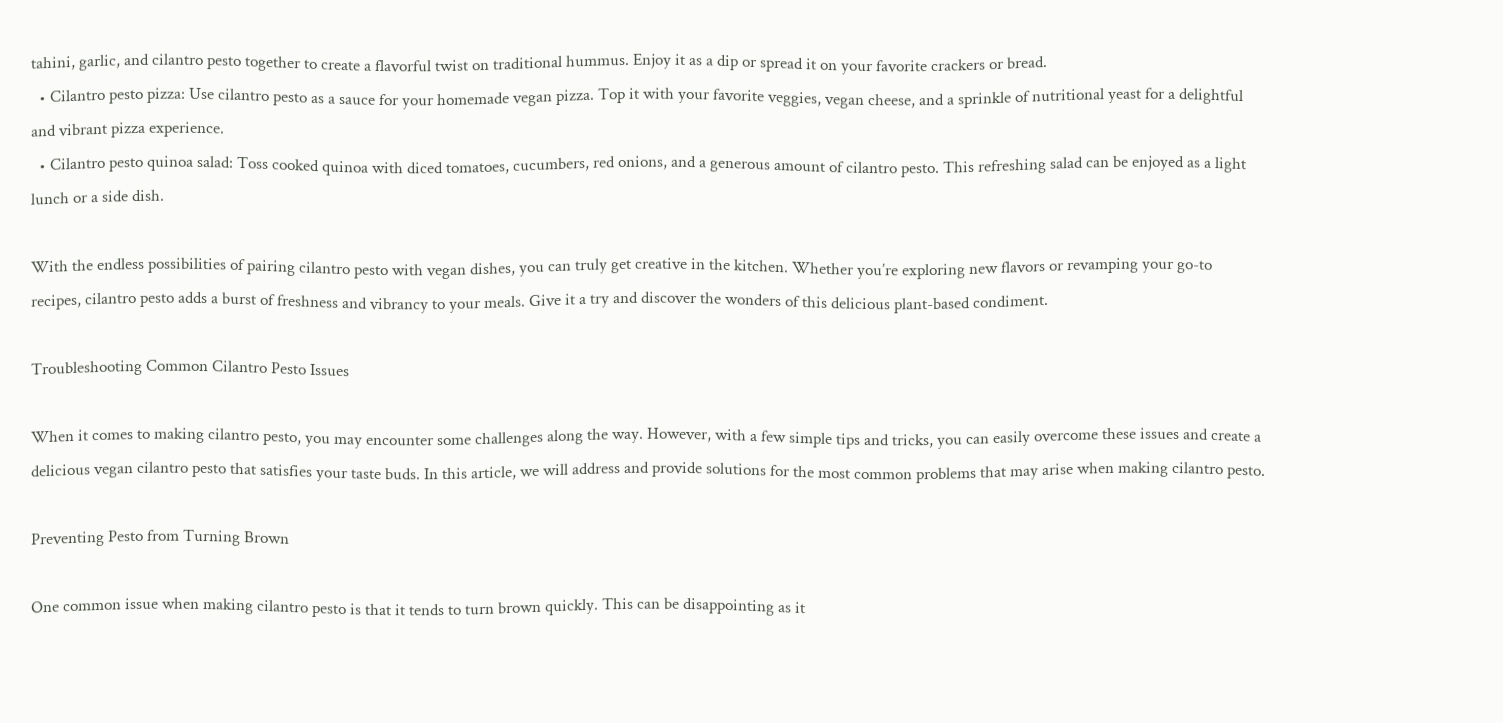tahini, garlic, and cilantro pesto together to create a flavorful twist on traditional hummus. Enjoy it as a dip or spread it on your favorite crackers or bread.
  • Cilantro pesto pizza: Use cilantro pesto as a sauce for your homemade vegan pizza. Top it with your favorite veggies, vegan cheese, and a sprinkle of nutritional yeast for a delightful and vibrant pizza experience.
  • Cilantro pesto quinoa salad: Toss cooked quinoa with diced tomatoes, cucumbers, red onions, and a generous amount of cilantro pesto. This refreshing salad can be enjoyed as a light lunch or a side dish.

With the endless possibilities of pairing cilantro pesto with vegan dishes, you can truly get creative in the kitchen. Whether you’re exploring new flavors or revamping your go-to recipes, cilantro pesto adds a burst of freshness and vibrancy to your meals. Give it a try and discover the wonders of this delicious plant-based condiment.

Troubleshooting Common Cilantro Pesto Issues

When it comes to making cilantro pesto, you may encounter some challenges along the way. However, with a few simple tips and tricks, you can easily overcome these issues and create a delicious vegan cilantro pesto that satisfies your taste buds. In this article, we will address and provide solutions for the most common problems that may arise when making cilantro pesto.

Preventing Pesto from Turning Brown

One common issue when making cilantro pesto is that it tends to turn brown quickly. This can be disappointing as it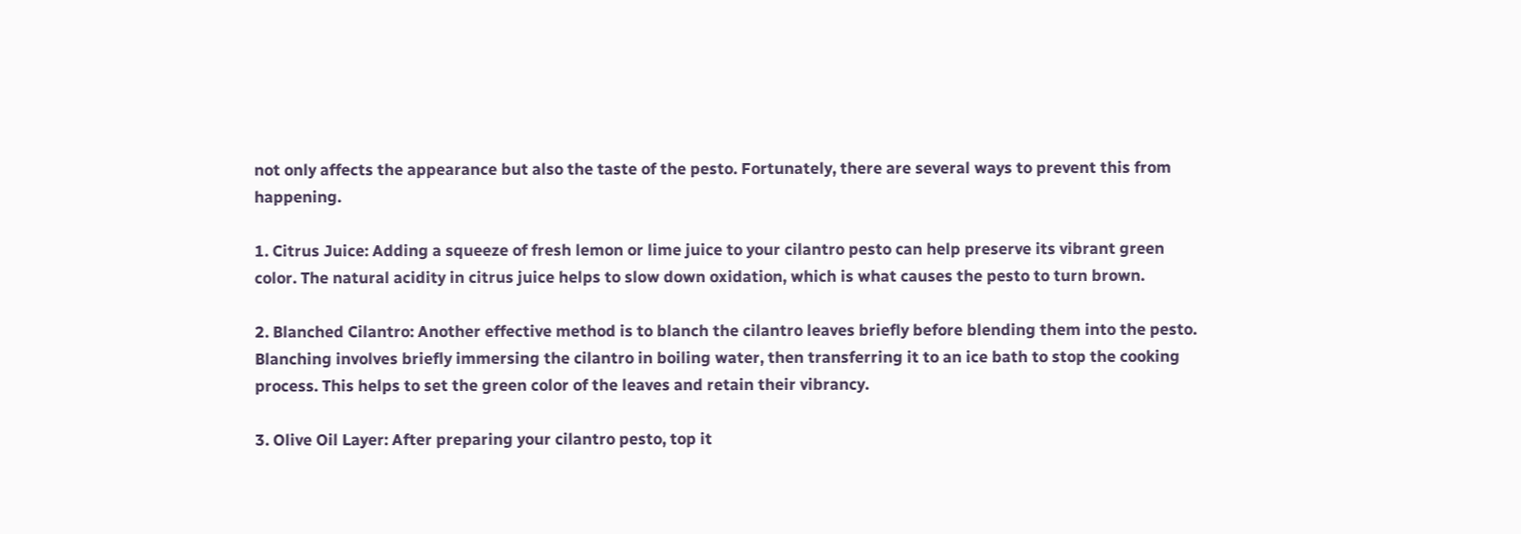not only affects the appearance but also the taste of the pesto. Fortunately, there are several ways to prevent this from happening.

1. Citrus Juice: Adding a squeeze of fresh lemon or lime juice to your cilantro pesto can help preserve its vibrant green color. The natural acidity in citrus juice helps to slow down oxidation, which is what causes the pesto to turn brown.

2. Blanched Cilantro: Another effective method is to blanch the cilantro leaves briefly before blending them into the pesto. Blanching involves briefly immersing the cilantro in boiling water, then transferring it to an ice bath to stop the cooking process. This helps to set the green color of the leaves and retain their vibrancy.

3. Olive Oil Layer: After preparing your cilantro pesto, top it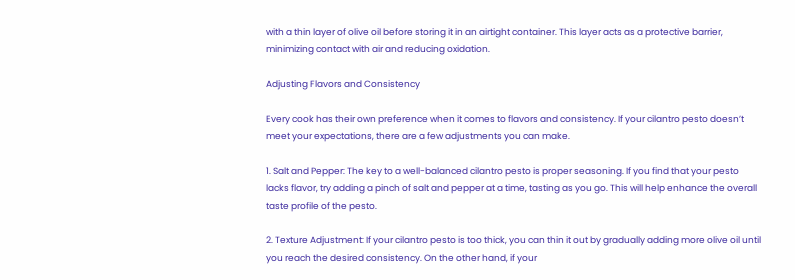with a thin layer of olive oil before storing it in an airtight container. This layer acts as a protective barrier, minimizing contact with air and reducing oxidation.

Adjusting Flavors and Consistency

Every cook has their own preference when it comes to flavors and consistency. If your cilantro pesto doesn’t meet your expectations, there are a few adjustments you can make.

1. Salt and Pepper: The key to a well-balanced cilantro pesto is proper seasoning. If you find that your pesto lacks flavor, try adding a pinch of salt and pepper at a time, tasting as you go. This will help enhance the overall taste profile of the pesto.

2. Texture Adjustment: If your cilantro pesto is too thick, you can thin it out by gradually adding more olive oil until you reach the desired consistency. On the other hand, if your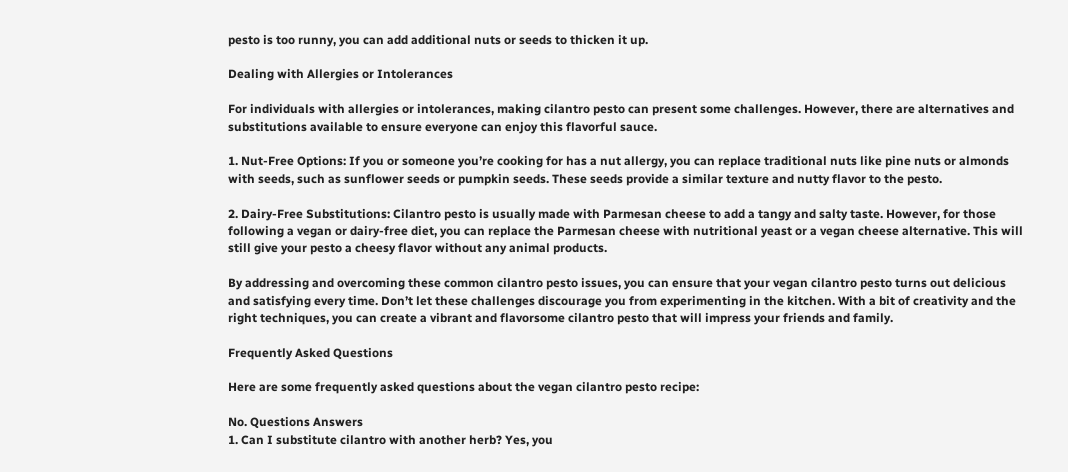pesto is too runny, you can add additional nuts or seeds to thicken it up.

Dealing with Allergies or Intolerances

For individuals with allergies or intolerances, making cilantro pesto can present some challenges. However, there are alternatives and substitutions available to ensure everyone can enjoy this flavorful sauce.

1. Nut-Free Options: If you or someone you’re cooking for has a nut allergy, you can replace traditional nuts like pine nuts or almonds with seeds, such as sunflower seeds or pumpkin seeds. These seeds provide a similar texture and nutty flavor to the pesto.

2. Dairy-Free Substitutions: Cilantro pesto is usually made with Parmesan cheese to add a tangy and salty taste. However, for those following a vegan or dairy-free diet, you can replace the Parmesan cheese with nutritional yeast or a vegan cheese alternative. This will still give your pesto a cheesy flavor without any animal products.

By addressing and overcoming these common cilantro pesto issues, you can ensure that your vegan cilantro pesto turns out delicious and satisfying every time. Don’t let these challenges discourage you from experimenting in the kitchen. With a bit of creativity and the right techniques, you can create a vibrant and flavorsome cilantro pesto that will impress your friends and family.

Frequently Asked Questions

Here are some frequently asked questions about the vegan cilantro pesto recipe:

No. Questions Answers
1. Can I substitute cilantro with another herb? Yes, you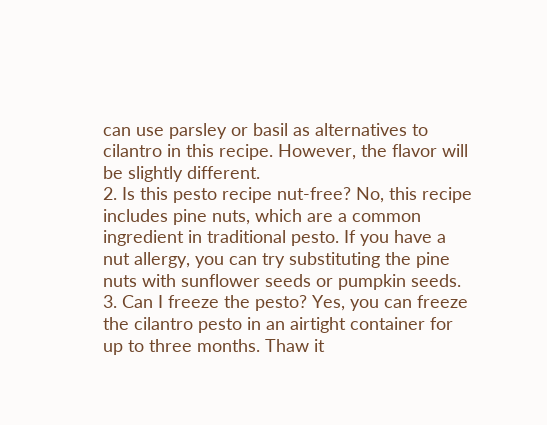can use parsley or basil as alternatives to cilantro in this recipe. However, the flavor will be slightly different.
2. Is this pesto recipe nut-free? No, this recipe includes pine nuts, which are a common ingredient in traditional pesto. If you have a nut allergy, you can try substituting the pine nuts with sunflower seeds or pumpkin seeds.
3. Can I freeze the pesto? Yes, you can freeze the cilantro pesto in an airtight container for up to three months. Thaw it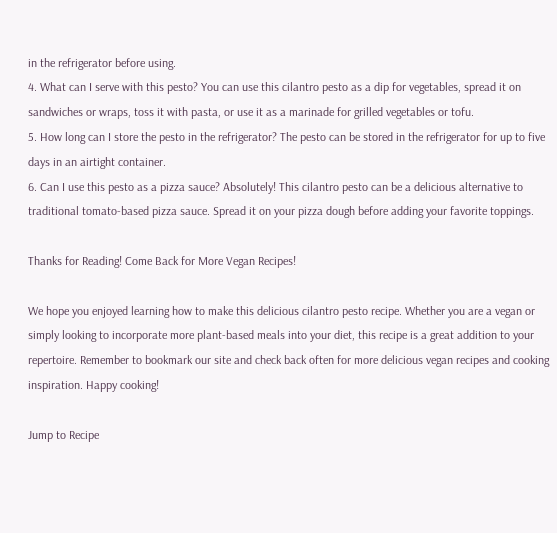in the refrigerator before using.
4. What can I serve with this pesto? You can use this cilantro pesto as a dip for vegetables, spread it on sandwiches or wraps, toss it with pasta, or use it as a marinade for grilled vegetables or tofu.
5. How long can I store the pesto in the refrigerator? The pesto can be stored in the refrigerator for up to five days in an airtight container.
6. Can I use this pesto as a pizza sauce? Absolutely! This cilantro pesto can be a delicious alternative to traditional tomato-based pizza sauce. Spread it on your pizza dough before adding your favorite toppings.

Thanks for Reading! Come Back for More Vegan Recipes!

We hope you enjoyed learning how to make this delicious cilantro pesto recipe. Whether you are a vegan or simply looking to incorporate more plant-based meals into your diet, this recipe is a great addition to your repertoire. Remember to bookmark our site and check back often for more delicious vegan recipes and cooking inspiration. Happy cooking!

Jump to Recipe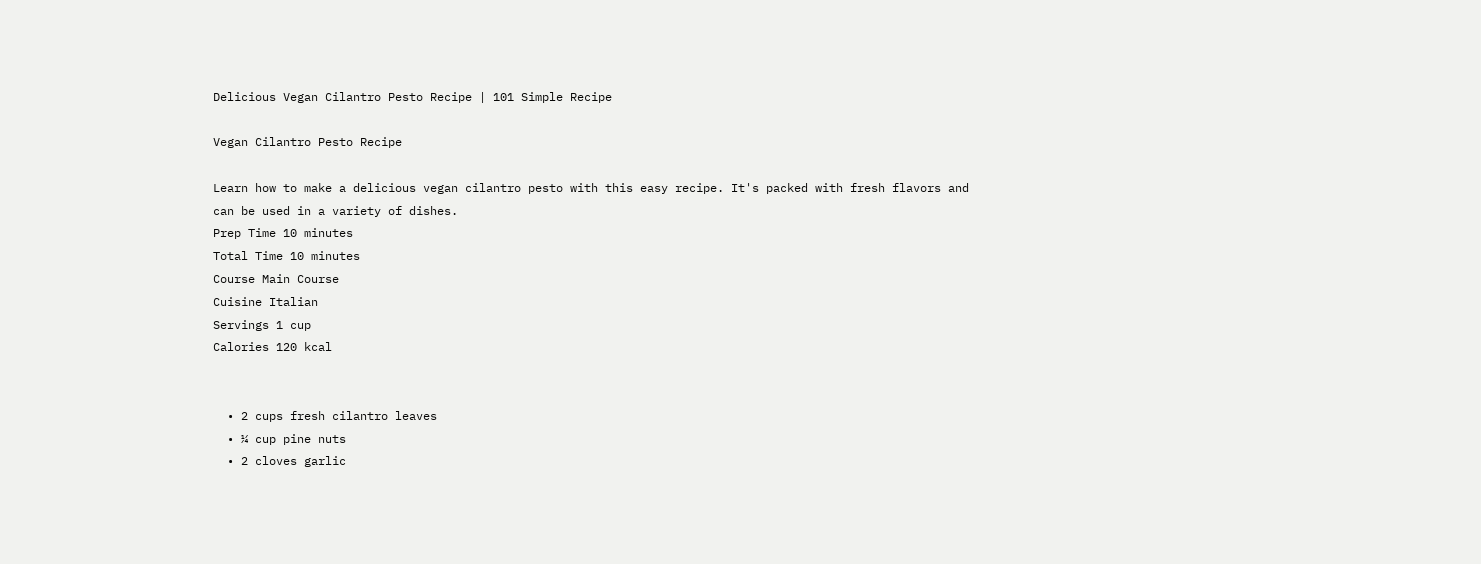Delicious Vegan Cilantro Pesto Recipe | 101 Simple Recipe

Vegan Cilantro Pesto Recipe

Learn how to make a delicious vegan cilantro pesto with this easy recipe. It's packed with fresh flavors and can be used in a variety of dishes.
Prep Time 10 minutes
Total Time 10 minutes
Course Main Course
Cuisine Italian
Servings 1 cup
Calories 120 kcal


  • 2 cups fresh cilantro leaves
  • ¼ cup pine nuts
  • 2 cloves garlic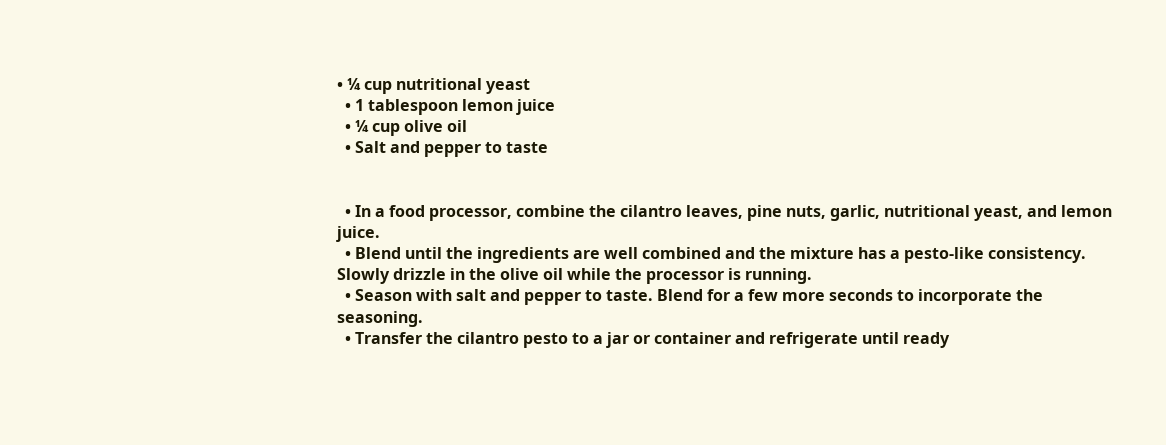• ¼ cup nutritional yeast
  • 1 tablespoon lemon juice
  • ¼ cup olive oil
  • Salt and pepper to taste


  • In a food processor, combine the cilantro leaves, pine nuts, garlic, nutritional yeast, and lemon juice.
  • Blend until the ingredients are well combined and the mixture has a pesto-like consistency. Slowly drizzle in the olive oil while the processor is running.
  • Season with salt and pepper to taste. Blend for a few more seconds to incorporate the seasoning.
  • Transfer the cilantro pesto to a jar or container and refrigerate until ready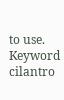to use.
Keyword cilantro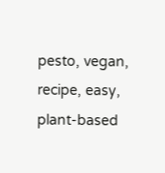pesto, vegan, recipe, easy, plant-based